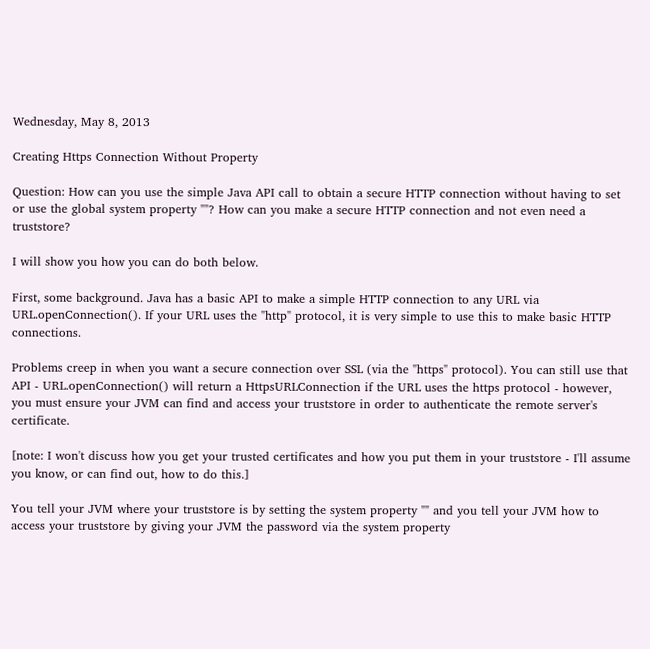Wednesday, May 8, 2013

Creating Https Connection Without Property

Question: How can you use the simple Java API call to obtain a secure HTTP connection without having to set or use the global system property ""? How can you make a secure HTTP connection and not even need a truststore?

I will show you how you can do both below.

First, some background. Java has a basic API to make a simple HTTP connection to any URL via URL.openConnection(). If your URL uses the "http" protocol, it is very simple to use this to make basic HTTP connections.

Problems creep in when you want a secure connection over SSL (via the "https" protocol). You can still use that API - URL.openConnection() will return a HttpsURLConnection if the URL uses the https protocol - however, you must ensure your JVM can find and access your truststore in order to authenticate the remote server's certificate.

[note: I won't discuss how you get your trusted certificates and how you put them in your truststore - I'll assume you know, or can find out, how to do this.]

You tell your JVM where your truststore is by setting the system property "" and you tell your JVM how to access your truststore by giving your JVM the password via the system property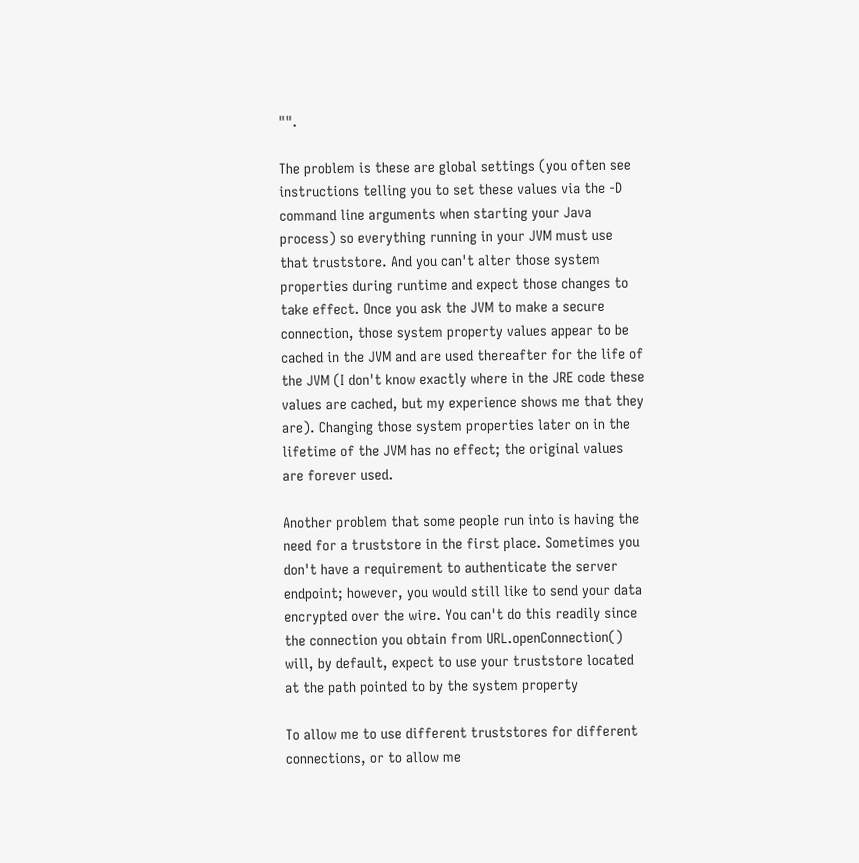"".

The problem is these are global settings (you often see instructions telling you to set these values via the -D command line arguments when starting your Java process) so everything running in your JVM must use that truststore. And you can't alter those system properties during runtime and expect those changes to take effect. Once you ask the JVM to make a secure connection, those system property values appear to be cached in the JVM and are used thereafter for the life of the JVM (I don't know exactly where in the JRE code these values are cached, but my experience shows me that they are). Changing those system properties later on in the lifetime of the JVM has no effect; the original values are forever used.

Another problem that some people run into is having the need for a truststore in the first place. Sometimes you don't have a requirement to authenticate the server endpoint; however, you would still like to send your data encrypted over the wire. You can't do this readily since the connection you obtain from URL.openConnection() will, by default, expect to use your truststore located at the path pointed to by the system property

To allow me to use different truststores for different connections, or to allow me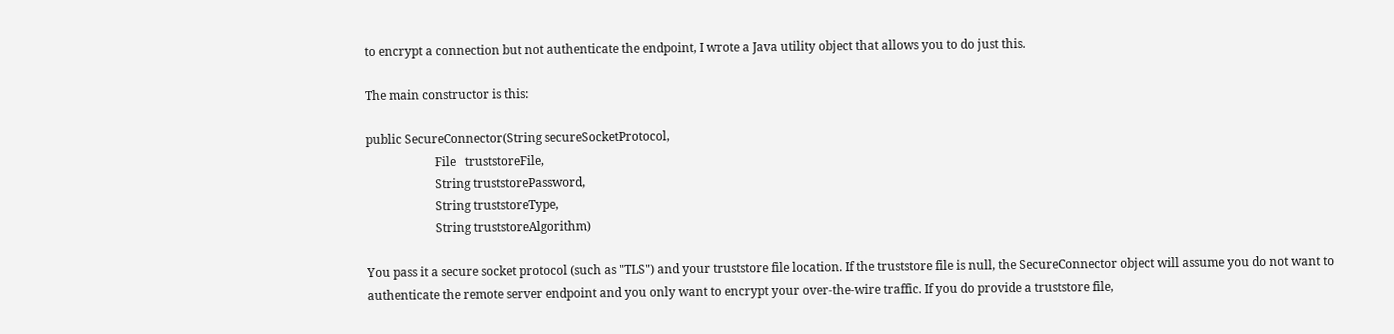to encrypt a connection but not authenticate the endpoint, I wrote a Java utility object that allows you to do just this.

The main constructor is this:

public SecureConnector(String secureSocketProtocol,
                       File   truststoreFile,
                       String truststorePassword,
                       String truststoreType,
                       String truststoreAlgorithm)

You pass it a secure socket protocol (such as "TLS") and your truststore file location. If the truststore file is null, the SecureConnector object will assume you do not want to authenticate the remote server endpoint and you only want to encrypt your over-the-wire traffic. If you do provide a truststore file,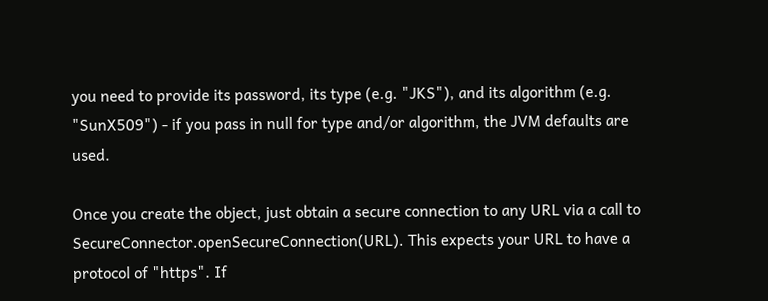you need to provide its password, its type (e.g. "JKS"), and its algorithm (e.g. "SunX509") - if you pass in null for type and/or algorithm, the JVM defaults are used.

Once you create the object, just obtain a secure connection to any URL via a call to SecureConnector.openSecureConnection(URL). This expects your URL to have a protocol of "https". If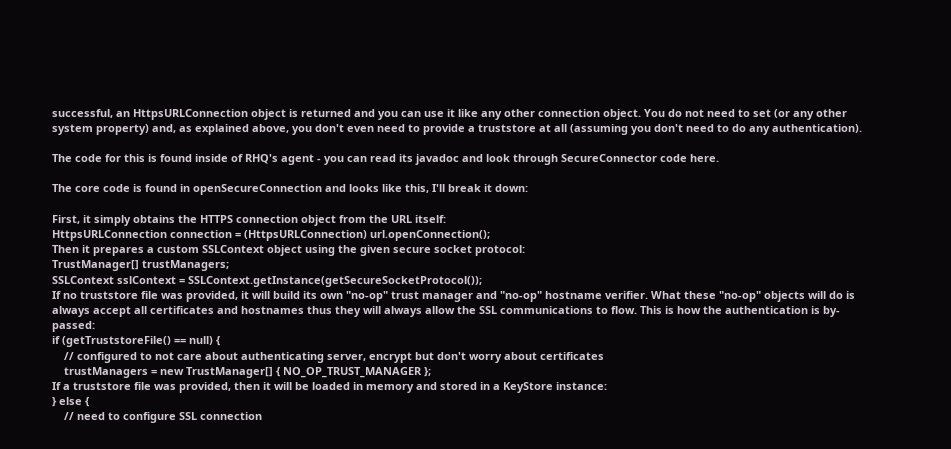successful, an HttpsURLConnection object is returned and you can use it like any other connection object. You do not need to set (or any other system property) and, as explained above, you don't even need to provide a truststore at all (assuming you don't need to do any authentication).

The code for this is found inside of RHQ's agent - you can read its javadoc and look through SecureConnector code here.

The core code is found in openSecureConnection and looks like this, I'll break it down:

First, it simply obtains the HTTPS connection object from the URL itself:
HttpsURLConnection connection = (HttpsURLConnection) url.openConnection();
Then it prepares a custom SSLContext object using the given secure socket protocol:
TrustManager[] trustManagers;
SSLContext sslContext = SSLContext.getInstance(getSecureSocketProtocol());
If no truststore file was provided, it will build its own "no-op" trust manager and "no-op" hostname verifier. What these "no-op" objects will do is always accept all certificates and hostnames thus they will always allow the SSL communications to flow. This is how the authentication is by-passed:
if (getTruststoreFile() == null) {
    // configured to not care about authenticating server, encrypt but don't worry about certificates
    trustManagers = new TrustManager[] { NO_OP_TRUST_MANAGER };
If a truststore file was provided, then it will be loaded in memory and stored in a KeyStore instance:
} else {
    // need to configure SSL connection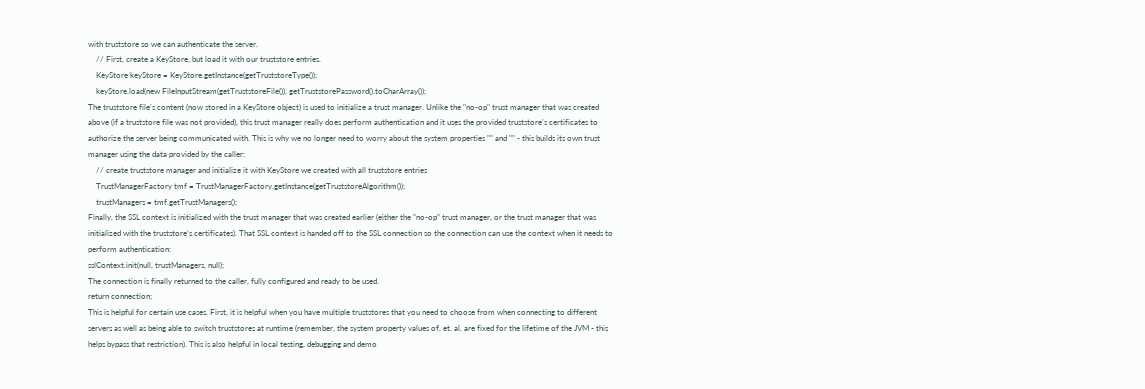with truststore so we can authenticate the server.
    // First, create a KeyStore, but load it with our truststore entries.
    KeyStore keyStore = KeyStore.getInstance(getTruststoreType());
    keyStore.load(new FileInputStream(getTruststoreFile()), getTruststorePassword().toCharArray());
The truststore file's content (now stored in a KeyStore object) is used to initialize a trust manager. Unlike the "no-op" trust manager that was created above (if a truststore file was not provided), this trust manager really does perform authentication and it uses the provided truststore's certificates to authorize the server being communicated with. This is why we no longer need to worry about the system properties "" and "" - this builds its own trust manager using the data provided by the caller:
    // create truststore manager and initialize it with KeyStore we created with all truststore entries
    TrustManagerFactory tmf = TrustManagerFactory.getInstance(getTruststoreAlgorithm());
    trustManagers = tmf.getTrustManagers();
Finally, the SSL context is initialized with the trust manager that was created earlier (either the "no-op" trust manager, or the trust manager that was initialized with the truststore's certificates). That SSL context is handed off to the SSL connection so the connection can use the context when it needs to perform authentication:
sslContext.init(null, trustManagers, null);
The connection is finally returned to the caller, fully configured and ready to be used.
return connection;
This is helpful for certain use cases. First, it is helpful when you have multiple truststores that you need to choose from when connecting to different servers as well as being able to switch truststores at runtime (remember, the system property values of, et. al. are fixed for the lifetime of the JVM - this helps bypass that restriction). This is also helpful in local testing, debugging and demo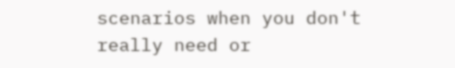scenarios when you don't really need or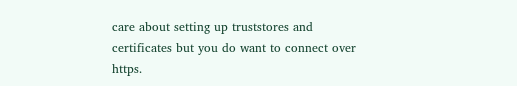care about setting up truststores and certificates but you do want to connect over https.